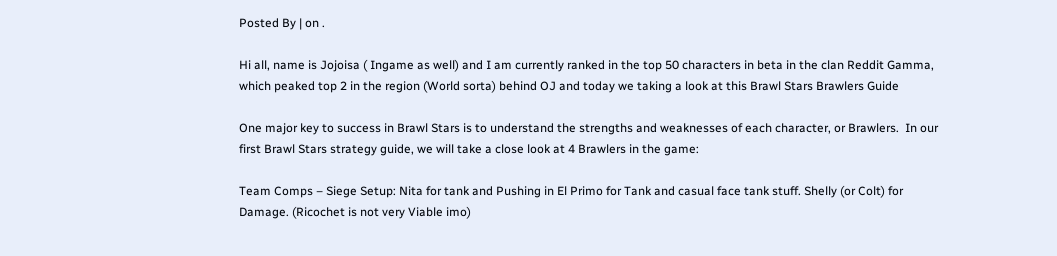Posted By | on .

Hi all, name is Jojoisa ( Ingame as well) and I am currently ranked in the top 50 characters in beta in the clan Reddit Gamma, which peaked top 2 in the region (World sorta) behind OJ and today we taking a look at this Brawl Stars Brawlers Guide

One major key to success in Brawl Stars is to understand the strengths and weaknesses of each character, or Brawlers.  In our first Brawl Stars strategy guide, we will take a close look at 4 Brawlers in the game:

Team Comps – Siege Setup: Nita for tank and Pushing in El Primo for Tank and casual face tank stuff. Shelly (or Colt) for Damage. (Ricochet is not very Viable imo)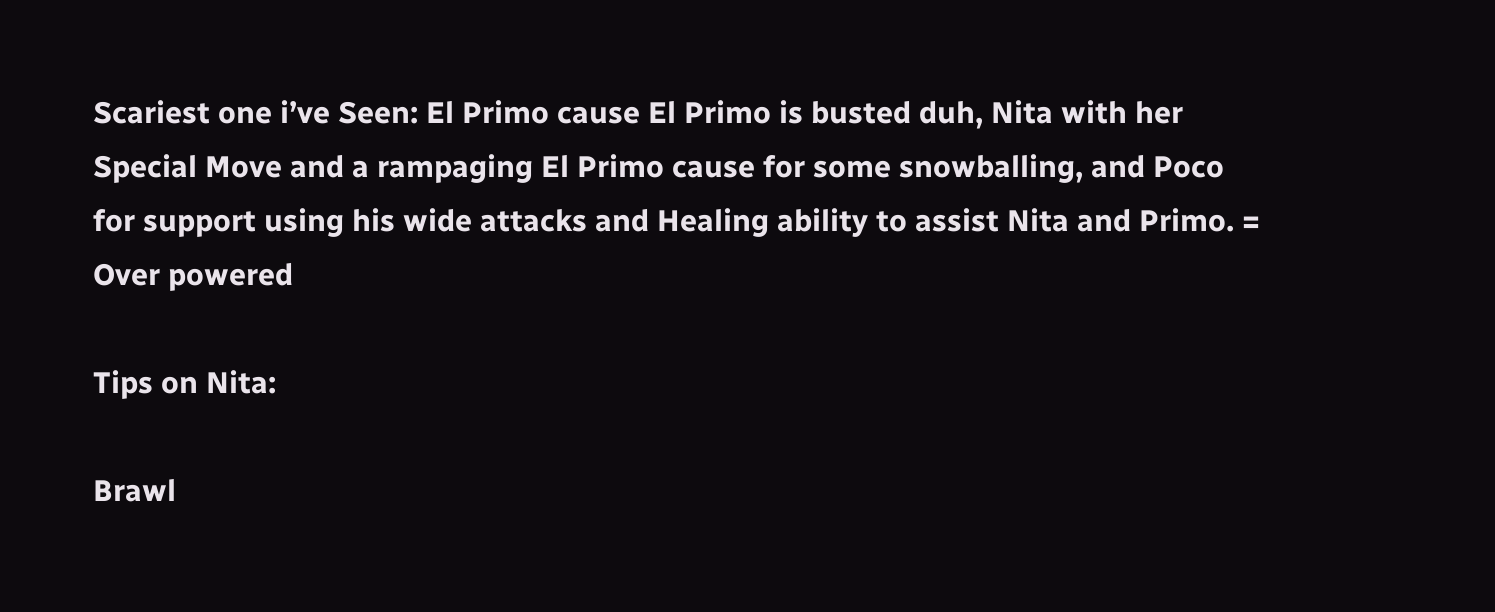Scariest one i’ve Seen: El Primo cause El Primo is busted duh, Nita with her Special Move and a rampaging El Primo cause for some snowballing, and Poco for support using his wide attacks and Healing ability to assist Nita and Primo. = Over powered

Tips on Nita:

Brawl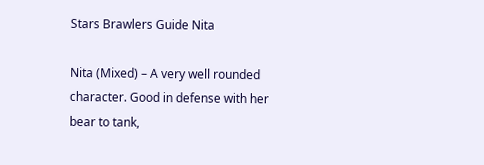Stars Brawlers Guide Nita

Nita (Mixed) – A very well rounded character. Good in defense with her bear to tank,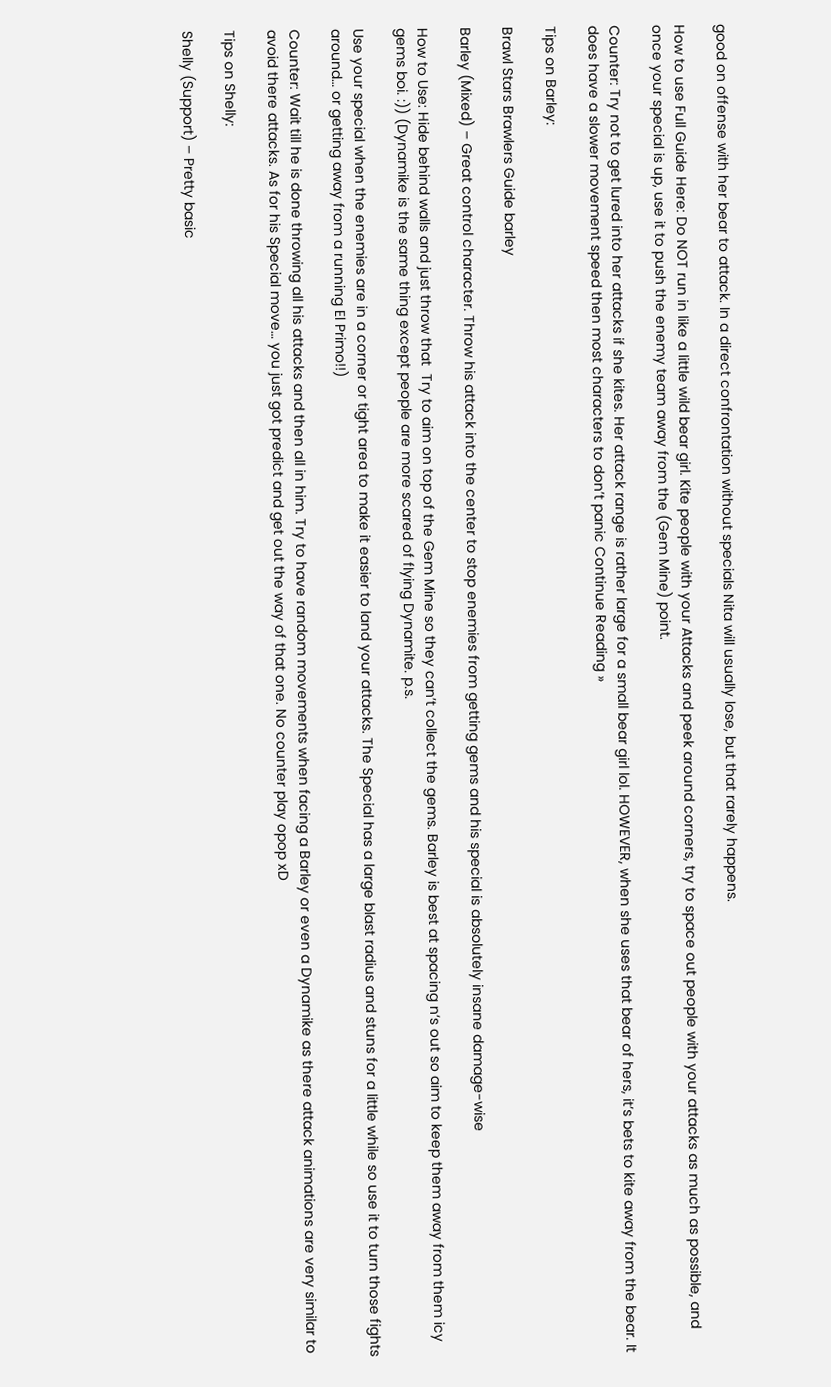good on offense with her bear to attack. In a direct confrontation without specials Nita will usually lose, but that rarely happens.

How to use Full Guide Here: Do NOT run in like a little wild bear girl. Kite people with your Attacks and peek around corners, try to space out people with your attacks as much as possible, and once your special is up, use it to push the enemy team away from the (Gem Mine) point.

Counter: Try not to get lured into her attacks if she kites. Her attack range is rather large for a small bear girl lol. HOWEVER, when she uses that bear of hers, it’s bets to kite away from the bear. It does have a slower movement speed then most characters to don’t panic Continue Reading »

Tips on Barley:

Brawl Stars Brawlers Guide barley

Barley (Mixed) – Great control character. Throw his attack into the center to stop enemies from getting gems and his special is absolutely insane damage-wise

How to Use: Hide behind walls and just throw that  Try to aim on top of the Gem Mine so they can’t collect the gems. Barley is best at spacing n‘s out so aim to keep them away from them icy gems boi. :)) (Dynamike is the same thing except people are more scared of flying Dynamite. p.s.

Use your special when the enemies are in a corner or tight area to make it easier to land your attacks. The Special has a large blast radius and stuns for a little while so use it to turn those fights around… or getting away from a running El Primo!!)

Counter: Wait till he is done throwing all his attacks and then all in him. Try to have random movements when facing a Barley or even a Dynamike as there attack animations are very similar to avoid there attacks. As for his Special move… you just got predict and get out the way of that one. No counter play opop xD

Tips on Shelly:

Shelly (Support) – Pretty basic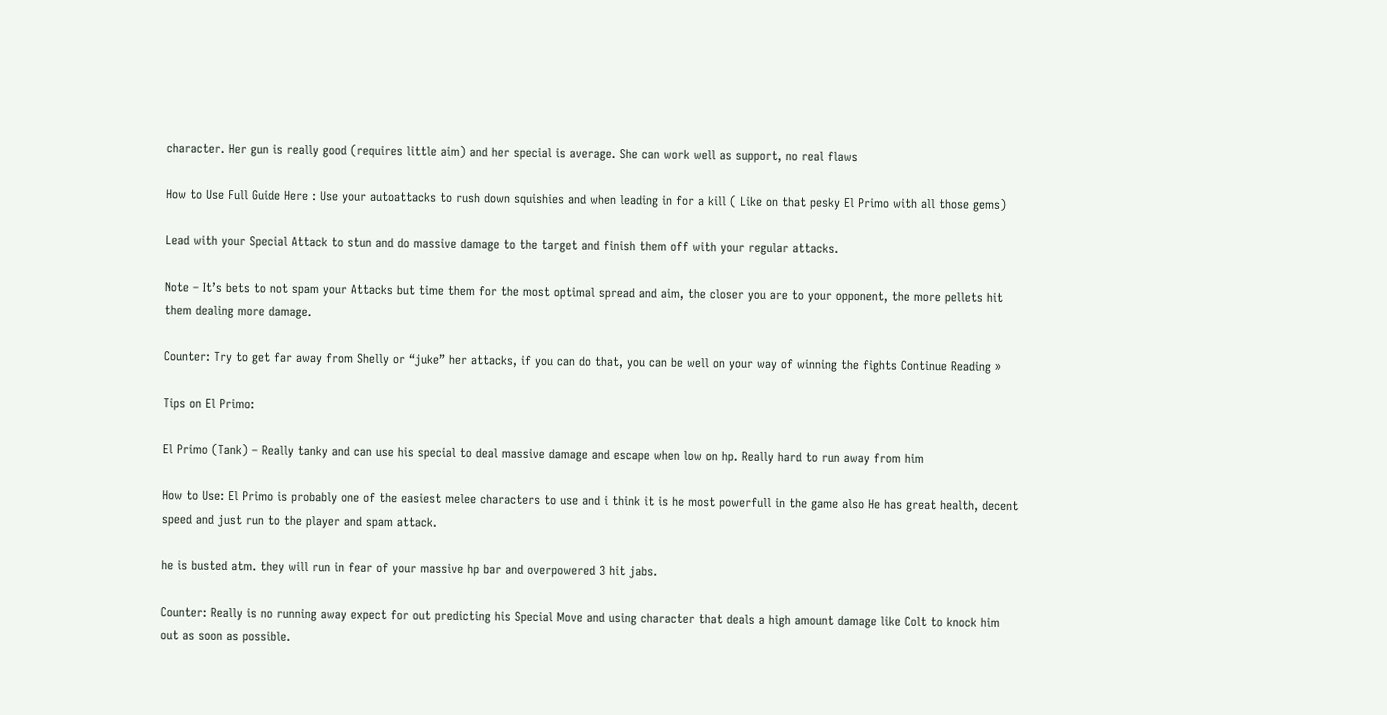character. Her gun is really good (requires little aim) and her special is average. She can work well as support, no real flaws

How to Use Full Guide Here : Use your autoattacks to rush down squishies and when leading in for a kill ( Like on that pesky El Primo with all those gems)

Lead with your Special Attack to stun and do massive damage to the target and finish them off with your regular attacks.

Note – It’s bets to not spam your Attacks but time them for the most optimal spread and aim, the closer you are to your opponent, the more pellets hit them dealing more damage.

Counter: Try to get far away from Shelly or “juke” her attacks, if you can do that, you can be well on your way of winning the fights Continue Reading »

Tips on El Primo:

El Primo (Tank) – Really tanky and can use his special to deal massive damage and escape when low on hp. Really hard to run away from him

How to Use: El Primo is probably one of the easiest melee characters to use and i think it is he most powerfull in the game also He has great health, decent speed and just run to the player and spam attack.

he is busted atm. they will run in fear of your massive hp bar and overpowered 3 hit jabs.

Counter: Really is no running away expect for out predicting his Special Move and using character that deals a high amount damage like Colt to knock him out as soon as possible.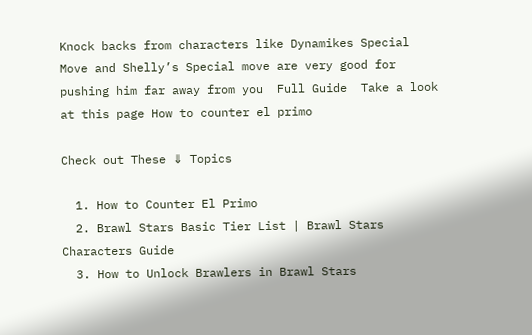Knock backs from characters like Dynamikes Special Move and Shelly’s Special move are very good for pushing him far away from you  Full Guide  Take a look at this page How to counter el primo

Check out These ⇓ Topics

  1. How to Counter El Primo
  2. Brawl Stars Basic Tier List | Brawl Stars Characters Guide
  3. How to Unlock Brawlers in Brawl Stars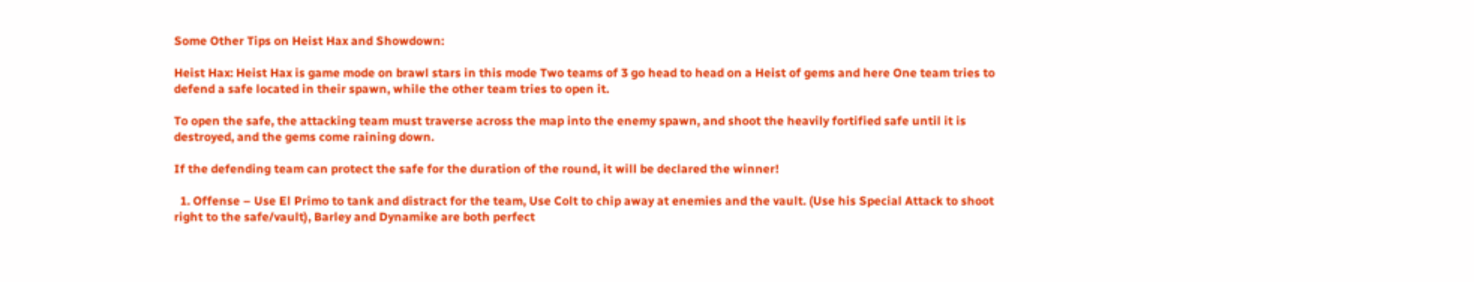Some Other Tips on Heist Hax and Showdown:

Heist Hax: Heist Hax is game mode on brawl stars in this mode Two teams of 3 go head to head on a Heist of gems and here One team tries to defend a safe located in their spawn, while the other team tries to open it.

To open the safe, the attacking team must traverse across the map into the enemy spawn, and shoot the heavily fortified safe until it is destroyed, and the gems come raining down.

If the defending team can protect the safe for the duration of the round, it will be declared the winner!

  1. Offense – Use El Primo to tank and distract for the team, Use Colt to chip away at enemies and the vault. (Use his Special Attack to shoot right to the safe/vault), Barley and Dynamike are both perfect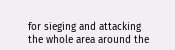for sieging and attacking the whole area around the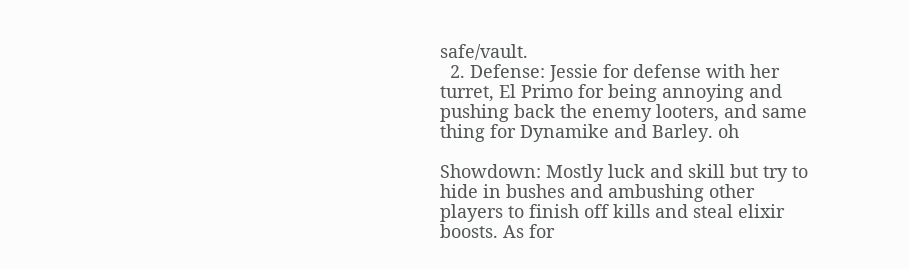safe/vault.
  2. Defense: Jessie for defense with her turret, El Primo for being annoying and pushing back the enemy looters, and same thing for Dynamike and Barley. oh

Showdown: Mostly luck and skill but try to hide in bushes and ambushing other players to finish off kills and steal elixir boosts. As for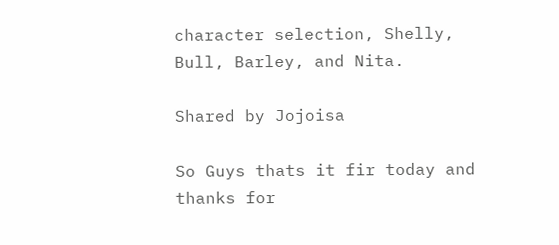character selection, Shelly, Bull, Barley, and Nita.

Shared by Jojoisa

So Guys thats it fir today and thanks for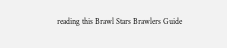reading this Brawl Stars Brawlers Guide